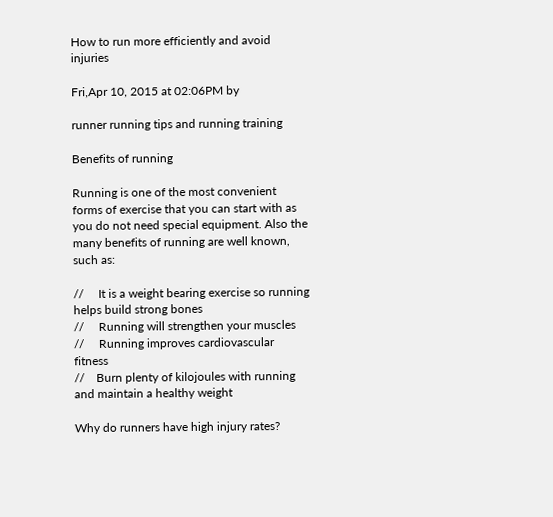How to run more efficiently and avoid injuries

Fri,Apr 10, 2015 at 02:06PM by

runner running tips and running training

Benefits of running

Running is one of the most convenient forms of exercise that you can start with as you do not need special equipment. Also the many benefits of running are well known, such as:

//     It is a weight bearing exercise so running helps build strong bones
//     Running will strengthen your muscles
//     Running improves cardiovascular fitness
//    Burn plenty of kilojoules with running and maintain a healthy weight

Why do runners have high injury rates?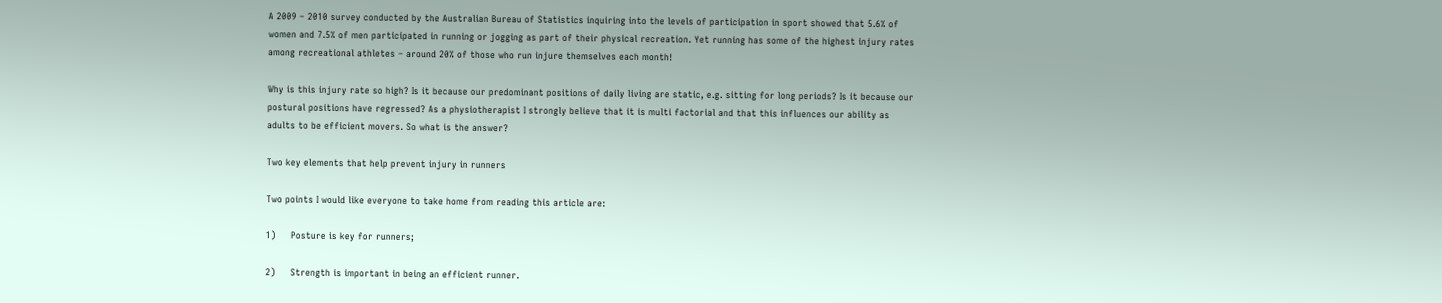A 2009 – 2010 survey conducted by the Australian Bureau of Statistics inquiring into the levels of participation in sport showed that 5.6% of women and 7.5% of men participated in running or jogging as part of their physical recreation. Yet running has some of the highest injury rates among recreational athletes – around 20% of those who run injure themselves each month!

Why is this injury rate so high? Is it because our predominant positions of daily living are static, e.g. sitting for long periods? Is it because our postural positions have regressed? As a physiotherapist I strongly believe that it is multi factorial and that this influences our ability as adults to be efficient movers. So what is the answer?

Two key elements that help prevent injury in runners

Two points I would like everyone to take home from reading this article are:

1)     Posture is key for runners;

2)     Strength is important in being an efficient runner.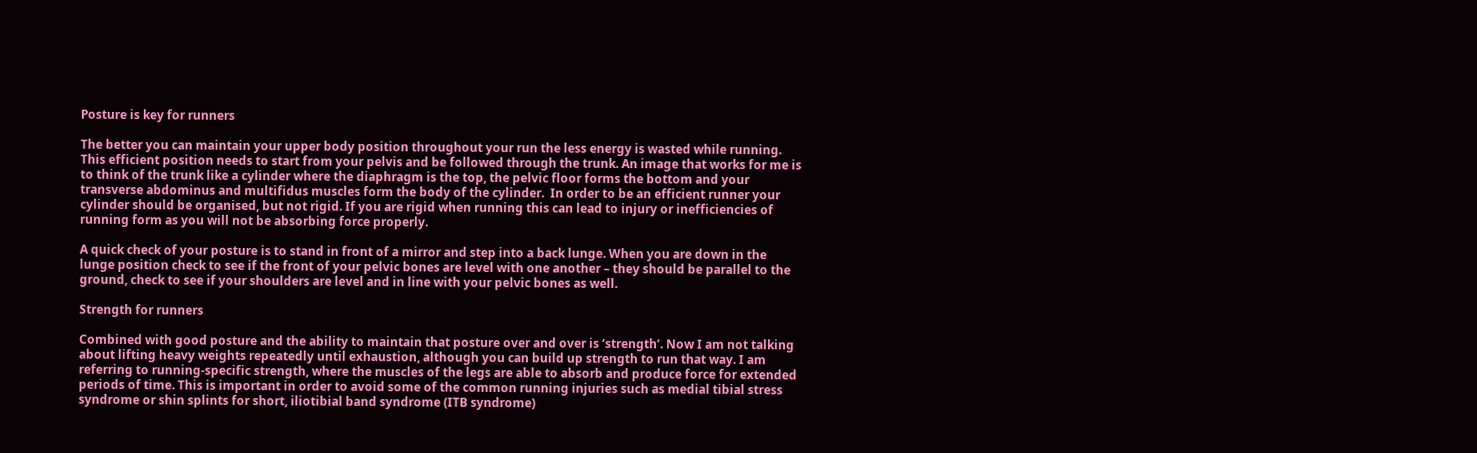Posture is key for runners

The better you can maintain your upper body position throughout your run the less energy is wasted while running. This efficient position needs to start from your pelvis and be followed through the trunk. An image that works for me is to think of the trunk like a cylinder where the diaphragm is the top, the pelvic floor forms the bottom and your transverse abdominus and multifidus muscles form the body of the cylinder.  In order to be an efficient runner your cylinder should be organised, but not rigid. If you are rigid when running this can lead to injury or inefficiencies of running form as you will not be absorbing force properly.

A quick check of your posture is to stand in front of a mirror and step into a back lunge. When you are down in the lunge position check to see if the front of your pelvic bones are level with one another – they should be parallel to the ground, check to see if your shoulders are level and in line with your pelvic bones as well.

Strength for runners

Combined with good posture and the ability to maintain that posture over and over is ‘strength’. Now I am not talking about lifting heavy weights repeatedly until exhaustion, although you can build up strength to run that way. I am referring to running-specific strength, where the muscles of the legs are able to absorb and produce force for extended periods of time. This is important in order to avoid some of the common running injuries such as medial tibial stress syndrome or shin splints for short, iliotibial band syndrome (ITB syndrome)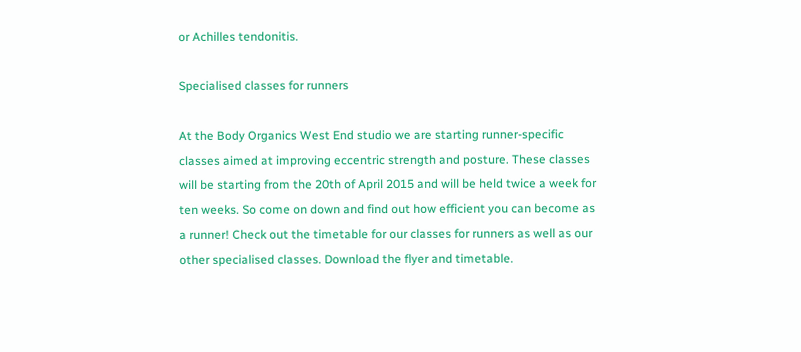or Achilles tendonitis.

Specialised classes for runners

At the Body Organics West End studio we are starting runner-specific classes aimed at improving eccentric strength and posture. These classes will be starting from the 20th of April 2015 and will be held twice a week for ten weeks. So come on down and find out how efficient you can become as a runner! Check out the timetable for our classes for runners as well as our other specialised classes. Download the flyer and timetable.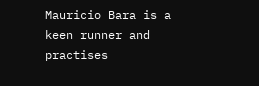Mauricio Bara is a keen runner and practises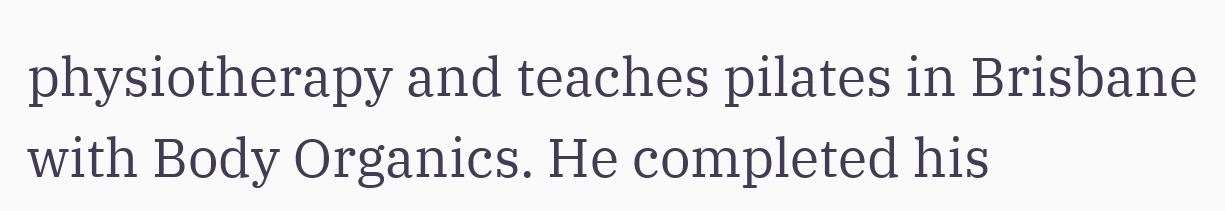physiotherapy and teaches pilates in Brisbane with Body Organics. He completed his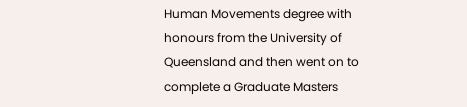Human Movements degree with honours from the University of Queensland and then went on to complete a Graduate Masters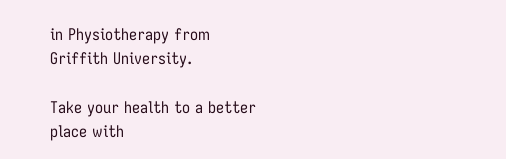in Physiotherapy from Griffith University.

Take your health to a better place with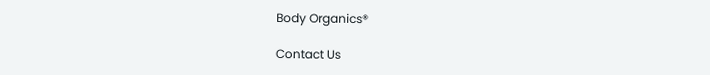Body Organics®

Contact Us